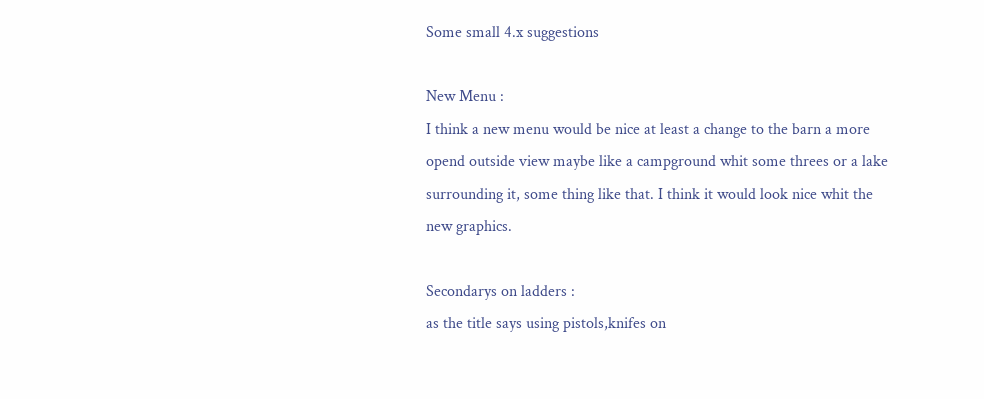Some small 4.x suggestions

New Menu :
I think a new menu would be nice at least a change to the barn a more opend outside view maybe like a campground whit some threes or a lake surrounding it, some thing like that. I think it would look nice whit the new graphics.

Secondarys on ladders :
as the title says using pistols,knifes on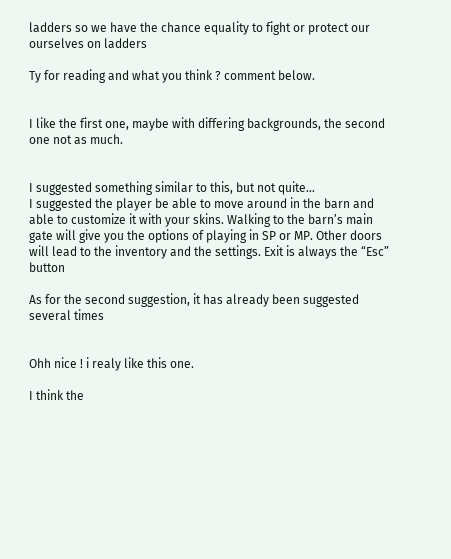ladders so we have the chance equality to fight or protect our ourselves on ladders

Ty for reading and what you think ? comment below.


I like the first one, maybe with differing backgrounds, the second one not as much.


I suggested something similar to this, but not quite…
I suggested the player be able to move around in the barn and able to customize it with your skins. Walking to the barn’s main gate will give you the options of playing in SP or MP. Other doors will lead to the inventory and the settings. Exit is always the “Esc” button

As for the second suggestion, it has already been suggested several times


Ohh nice ! i realy like this one.

I think the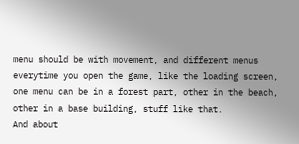menu should be with movement, and different menus everytime you open the game, like the loading screen, one menu can be in a forest part, other in the beach, other in a base building, stuff like that.
And about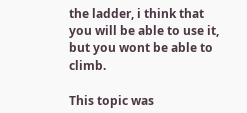the ladder, i think that you will be able to use it, but you wont be able to climb.

This topic was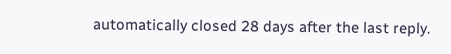automatically closed 28 days after the last reply.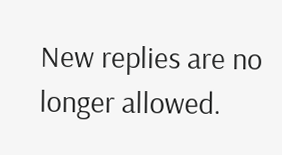New replies are no longer allowed.